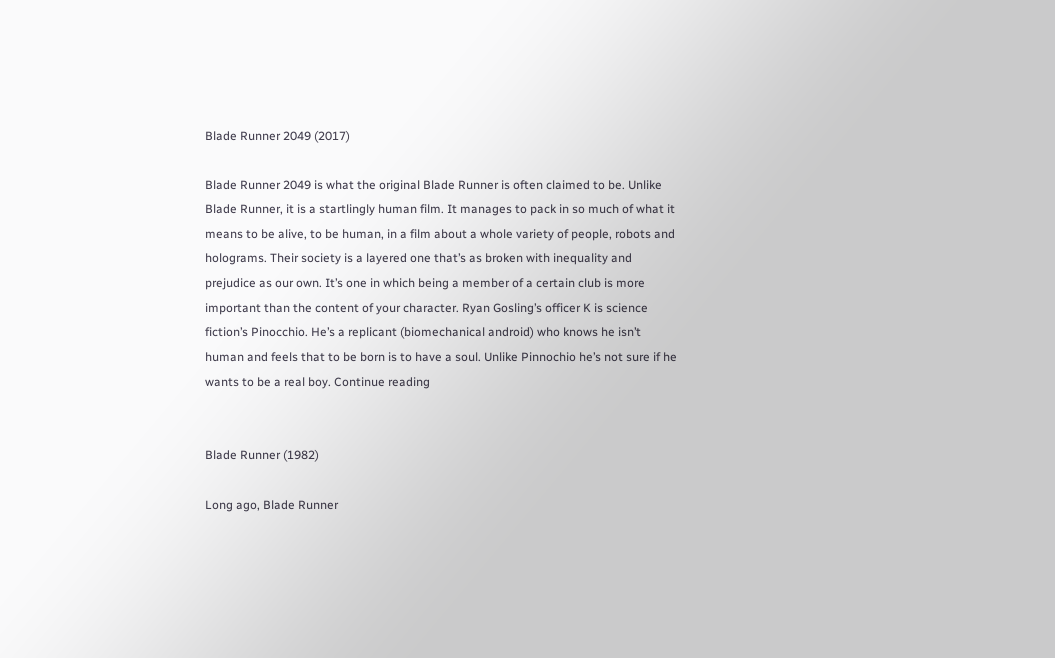Blade Runner 2049 (2017)

Blade Runner 2049 is what the original Blade Runner is often claimed to be. Unlike Blade Runner, it is a startlingly human film. It manages to pack in so much of what it means to be alive, to be human, in a film about a whole variety of people, robots and holograms. Their society is a layered one that’s as broken with inequality and prejudice as our own. It’s one in which being a member of a certain club is more important than the content of your character. Ryan Gosling’s officer K is science fiction’s Pinocchio. He’s a replicant (biomechanical android) who knows he isn’t human and feels that to be born is to have a soul. Unlike Pinnochio he’s not sure if he wants to be a real boy. Continue reading


Blade Runner (1982)

Long ago, Blade Runner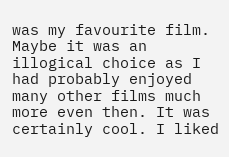was my favourite film. Maybe it was an illogical choice as I had probably enjoyed many other films much more even then. It was certainly cool. I liked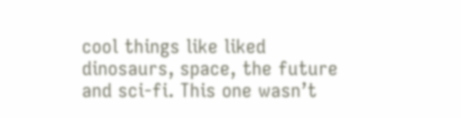cool things like liked dinosaurs, space, the future and sci-fi. This one wasn’t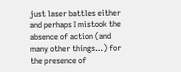just laser battles either and perhaps I mistook the absence of action (and many other things…) for the presence of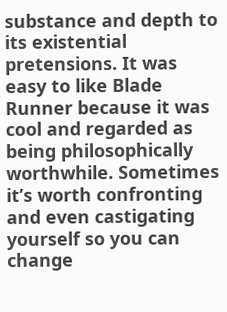substance and depth to its existential pretensions. It was easy to like Blade Runner because it was cool and regarded as being philosophically worthwhile. Sometimes it’s worth confronting and even castigating yourself so you can change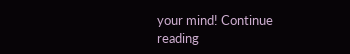your mind! Continue reading